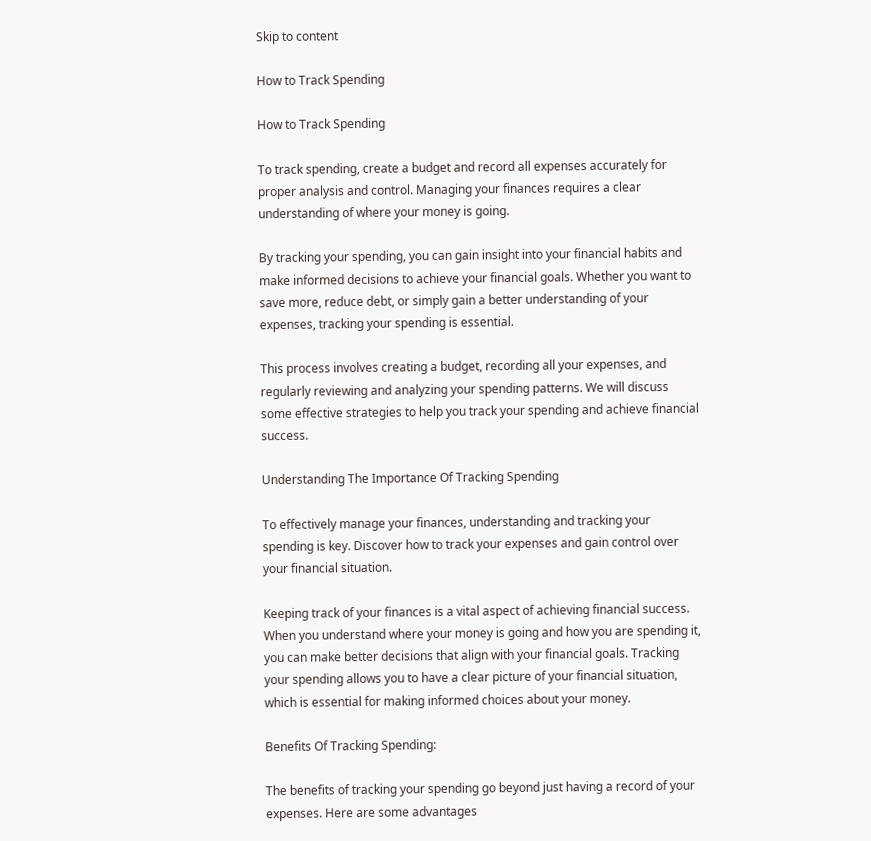Skip to content

How to Track Spending

How to Track Spending

To track spending, create a budget and record all expenses accurately for proper analysis and control. Managing your finances requires a clear understanding of where your money is going.

By tracking your spending, you can gain insight into your financial habits and make informed decisions to achieve your financial goals. Whether you want to save more, reduce debt, or simply gain a better understanding of your expenses, tracking your spending is essential.

This process involves creating a budget, recording all your expenses, and regularly reviewing and analyzing your spending patterns. We will discuss some effective strategies to help you track your spending and achieve financial success.

Understanding The Importance Of Tracking Spending

To effectively manage your finances, understanding and tracking your spending is key. Discover how to track your expenses and gain control over your financial situation.

Keeping track of your finances is a vital aspect of achieving financial success. When you understand where your money is going and how you are spending it, you can make better decisions that align with your financial goals. Tracking your spending allows you to have a clear picture of your financial situation, which is essential for making informed choices about your money.

Benefits Of Tracking Spending:

The benefits of tracking your spending go beyond just having a record of your expenses. Here are some advantages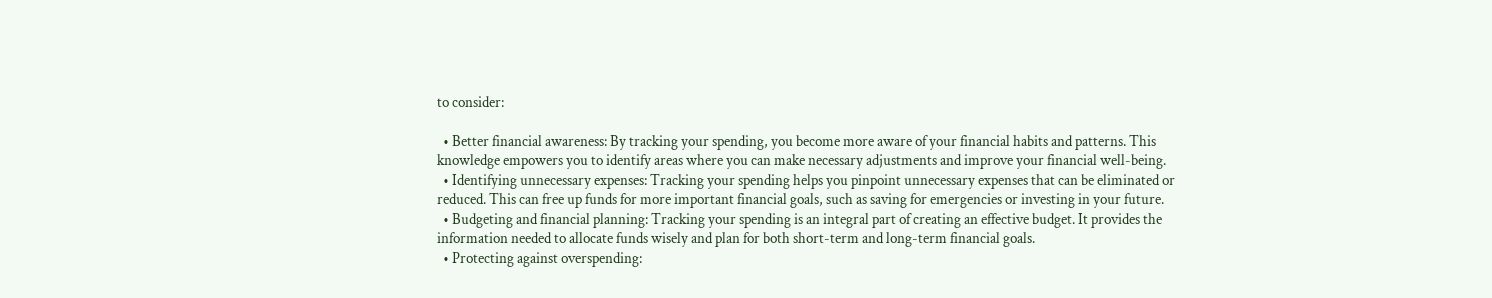to consider:

  • Better financial awareness: By tracking your spending, you become more aware of your financial habits and patterns. This knowledge empowers you to identify areas where you can make necessary adjustments and improve your financial well-being.
  • Identifying unnecessary expenses: Tracking your spending helps you pinpoint unnecessary expenses that can be eliminated or reduced. This can free up funds for more important financial goals, such as saving for emergencies or investing in your future.
  • Budgeting and financial planning: Tracking your spending is an integral part of creating an effective budget. It provides the information needed to allocate funds wisely and plan for both short-term and long-term financial goals.
  • Protecting against overspending: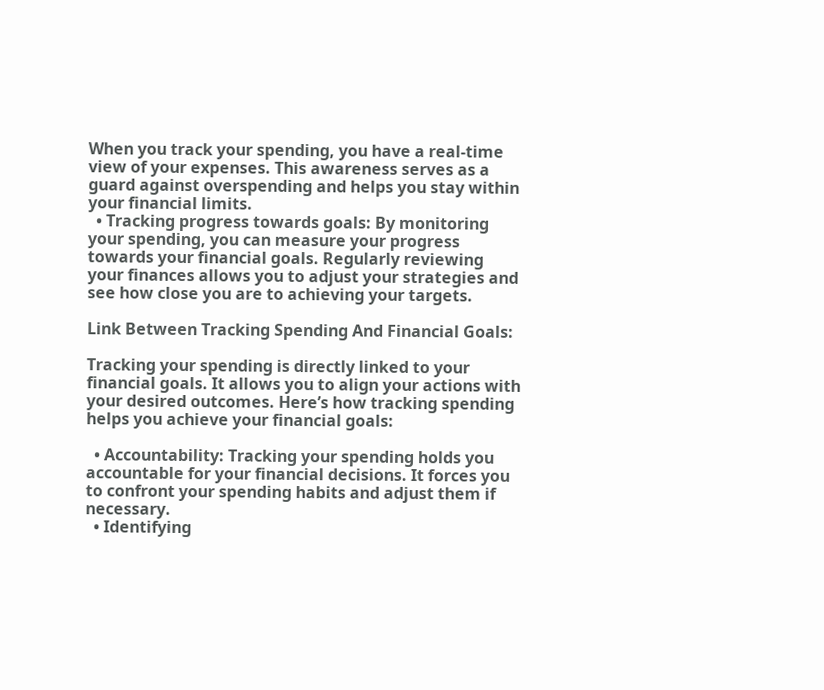When you track your spending, you have a real-time view of your expenses. This awareness serves as a guard against overspending and helps you stay within your financial limits.
  • Tracking progress towards goals: By monitoring your spending, you can measure your progress towards your financial goals. Regularly reviewing your finances allows you to adjust your strategies and see how close you are to achieving your targets.

Link Between Tracking Spending And Financial Goals:

Tracking your spending is directly linked to your financial goals. It allows you to align your actions with your desired outcomes. Here’s how tracking spending helps you achieve your financial goals:

  • Accountability: Tracking your spending holds you accountable for your financial decisions. It forces you to confront your spending habits and adjust them if necessary.
  • Identifying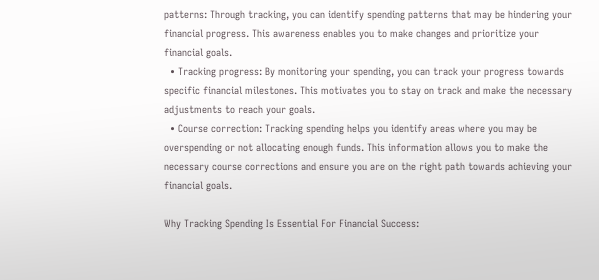patterns: Through tracking, you can identify spending patterns that may be hindering your financial progress. This awareness enables you to make changes and prioritize your financial goals.
  • Tracking progress: By monitoring your spending, you can track your progress towards specific financial milestones. This motivates you to stay on track and make the necessary adjustments to reach your goals.
  • Course correction: Tracking spending helps you identify areas where you may be overspending or not allocating enough funds. This information allows you to make the necessary course corrections and ensure you are on the right path towards achieving your financial goals.

Why Tracking Spending Is Essential For Financial Success: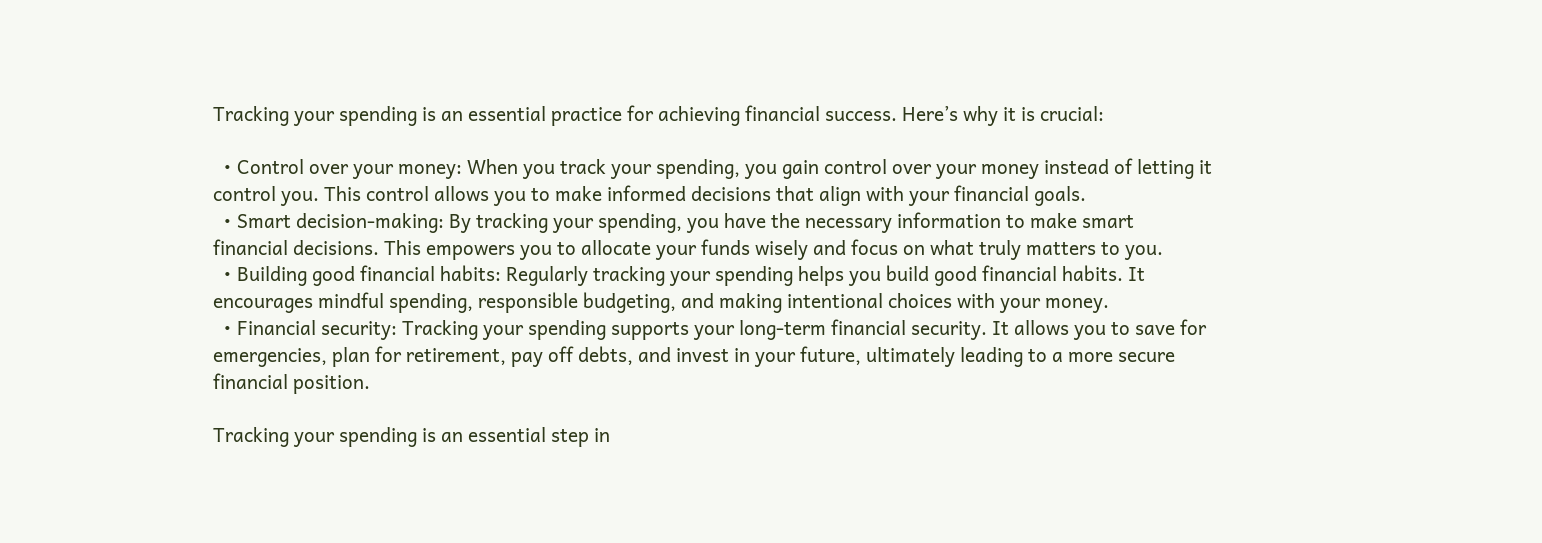Tracking your spending is an essential practice for achieving financial success. Here’s why it is crucial:

  • Control over your money: When you track your spending, you gain control over your money instead of letting it control you. This control allows you to make informed decisions that align with your financial goals.
  • Smart decision-making: By tracking your spending, you have the necessary information to make smart financial decisions. This empowers you to allocate your funds wisely and focus on what truly matters to you.
  • Building good financial habits: Regularly tracking your spending helps you build good financial habits. It encourages mindful spending, responsible budgeting, and making intentional choices with your money.
  • Financial security: Tracking your spending supports your long-term financial security. It allows you to save for emergencies, plan for retirement, pay off debts, and invest in your future, ultimately leading to a more secure financial position.

Tracking your spending is an essential step in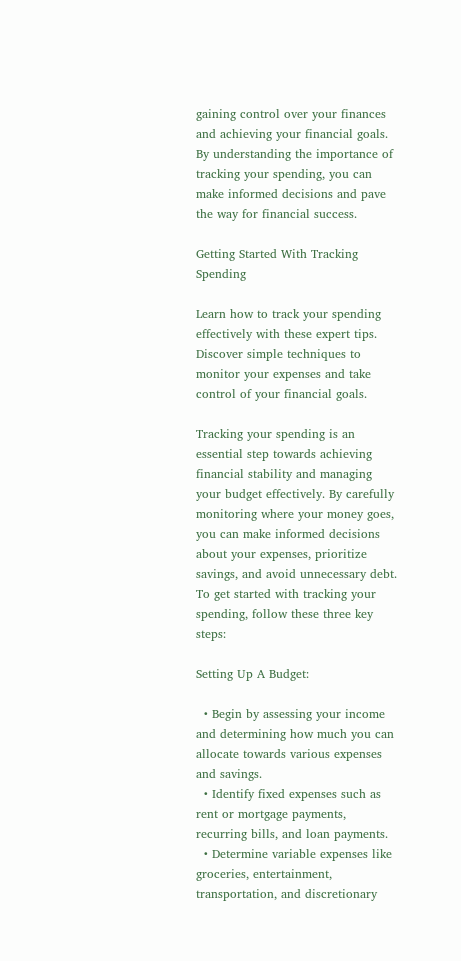gaining control over your finances and achieving your financial goals. By understanding the importance of tracking your spending, you can make informed decisions and pave the way for financial success.

Getting Started With Tracking Spending

Learn how to track your spending effectively with these expert tips. Discover simple techniques to monitor your expenses and take control of your financial goals.

Tracking your spending is an essential step towards achieving financial stability and managing your budget effectively. By carefully monitoring where your money goes, you can make informed decisions about your expenses, prioritize savings, and avoid unnecessary debt. To get started with tracking your spending, follow these three key steps:

Setting Up A Budget:

  • Begin by assessing your income and determining how much you can allocate towards various expenses and savings.
  • Identify fixed expenses such as rent or mortgage payments, recurring bills, and loan payments.
  • Determine variable expenses like groceries, entertainment, transportation, and discretionary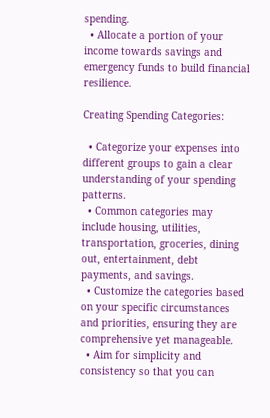spending.
  • Allocate a portion of your income towards savings and emergency funds to build financial resilience.

Creating Spending Categories:

  • Categorize your expenses into different groups to gain a clear understanding of your spending patterns.
  • Common categories may include housing, utilities, transportation, groceries, dining out, entertainment, debt payments, and savings.
  • Customize the categories based on your specific circumstances and priorities, ensuring they are comprehensive yet manageable.
  • Aim for simplicity and consistency so that you can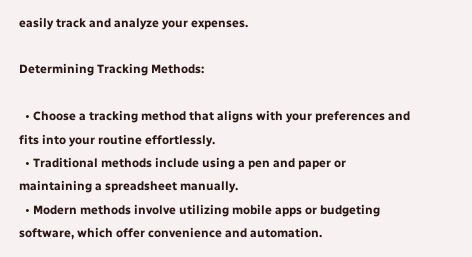easily track and analyze your expenses.

Determining Tracking Methods:

  • Choose a tracking method that aligns with your preferences and fits into your routine effortlessly.
  • Traditional methods include using a pen and paper or maintaining a spreadsheet manually.
  • Modern methods involve utilizing mobile apps or budgeting software, which offer convenience and automation.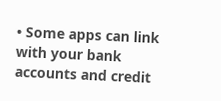• Some apps can link with your bank accounts and credit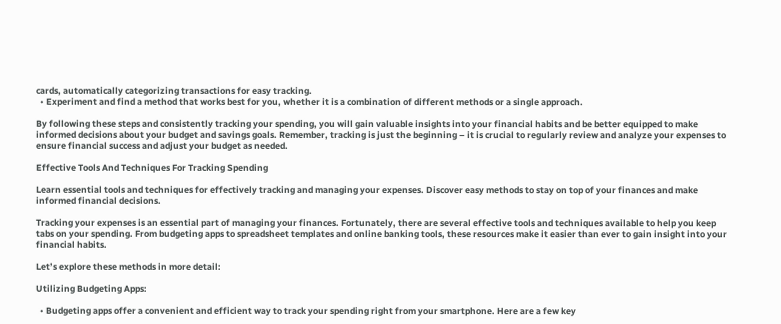cards, automatically categorizing transactions for easy tracking.
  • Experiment and find a method that works best for you, whether it is a combination of different methods or a single approach.

By following these steps and consistently tracking your spending, you will gain valuable insights into your financial habits and be better equipped to make informed decisions about your budget and savings goals. Remember, tracking is just the beginning – it is crucial to regularly review and analyze your expenses to ensure financial success and adjust your budget as needed.

Effective Tools And Techniques For Tracking Spending

Learn essential tools and techniques for effectively tracking and managing your expenses. Discover easy methods to stay on top of your finances and make informed financial decisions.

Tracking your expenses is an essential part of managing your finances. Fortunately, there are several effective tools and techniques available to help you keep tabs on your spending. From budgeting apps to spreadsheet templates and online banking tools, these resources make it easier than ever to gain insight into your financial habits.

Let’s explore these methods in more detail:

Utilizing Budgeting Apps:

  • Budgeting apps offer a convenient and efficient way to track your spending right from your smartphone. Here are a few key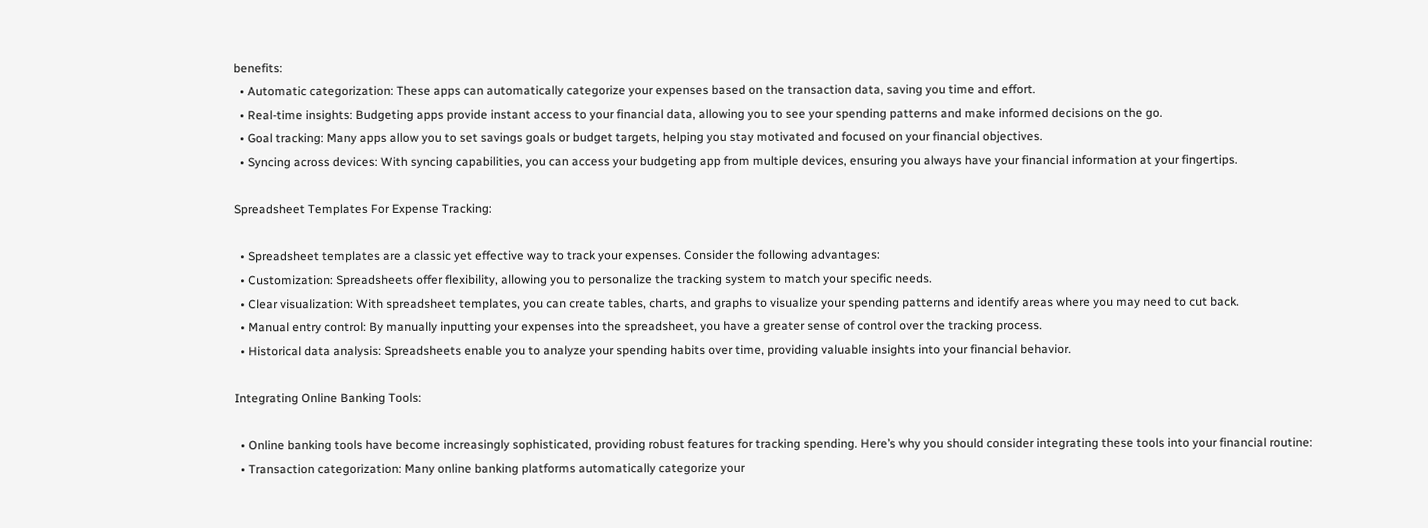benefits:
  • Automatic categorization: These apps can automatically categorize your expenses based on the transaction data, saving you time and effort.
  • Real-time insights: Budgeting apps provide instant access to your financial data, allowing you to see your spending patterns and make informed decisions on the go.
  • Goal tracking: Many apps allow you to set savings goals or budget targets, helping you stay motivated and focused on your financial objectives.
  • Syncing across devices: With syncing capabilities, you can access your budgeting app from multiple devices, ensuring you always have your financial information at your fingertips.

Spreadsheet Templates For Expense Tracking:

  • Spreadsheet templates are a classic yet effective way to track your expenses. Consider the following advantages:
  • Customization: Spreadsheets offer flexibility, allowing you to personalize the tracking system to match your specific needs.
  • Clear visualization: With spreadsheet templates, you can create tables, charts, and graphs to visualize your spending patterns and identify areas where you may need to cut back.
  • Manual entry control: By manually inputting your expenses into the spreadsheet, you have a greater sense of control over the tracking process.
  • Historical data analysis: Spreadsheets enable you to analyze your spending habits over time, providing valuable insights into your financial behavior.

Integrating Online Banking Tools:

  • Online banking tools have become increasingly sophisticated, providing robust features for tracking spending. Here’s why you should consider integrating these tools into your financial routine:
  • Transaction categorization: Many online banking platforms automatically categorize your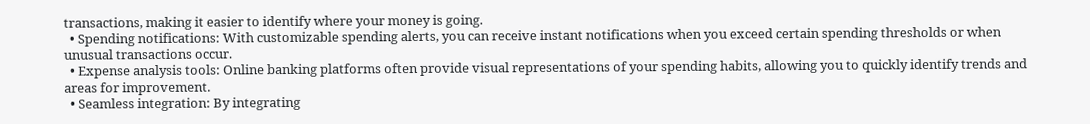transactions, making it easier to identify where your money is going.
  • Spending notifications: With customizable spending alerts, you can receive instant notifications when you exceed certain spending thresholds or when unusual transactions occur.
  • Expense analysis tools: Online banking platforms often provide visual representations of your spending habits, allowing you to quickly identify trends and areas for improvement.
  • Seamless integration: By integrating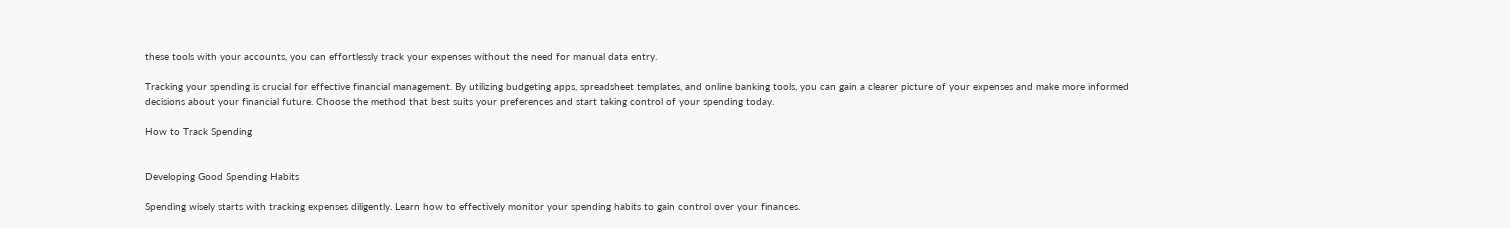these tools with your accounts, you can effortlessly track your expenses without the need for manual data entry.

Tracking your spending is crucial for effective financial management. By utilizing budgeting apps, spreadsheet templates, and online banking tools, you can gain a clearer picture of your expenses and make more informed decisions about your financial future. Choose the method that best suits your preferences and start taking control of your spending today.

How to Track Spending


Developing Good Spending Habits

Spending wisely starts with tracking expenses diligently. Learn how to effectively monitor your spending habits to gain control over your finances.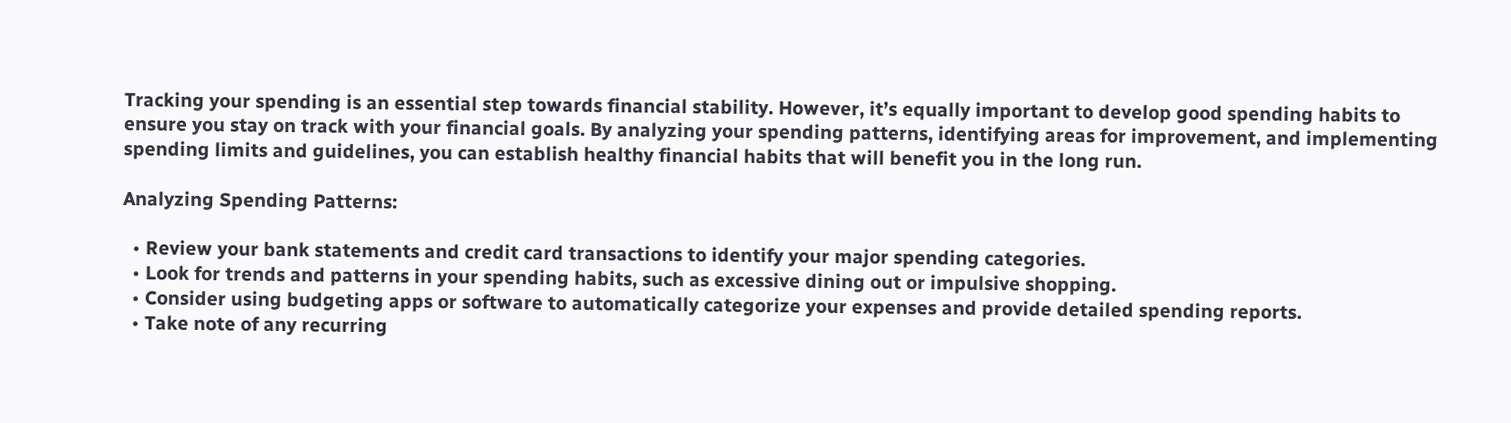Tracking your spending is an essential step towards financial stability. However, it’s equally important to develop good spending habits to ensure you stay on track with your financial goals. By analyzing your spending patterns, identifying areas for improvement, and implementing spending limits and guidelines, you can establish healthy financial habits that will benefit you in the long run.

Analyzing Spending Patterns:

  • Review your bank statements and credit card transactions to identify your major spending categories.
  • Look for trends and patterns in your spending habits, such as excessive dining out or impulsive shopping.
  • Consider using budgeting apps or software to automatically categorize your expenses and provide detailed spending reports.
  • Take note of any recurring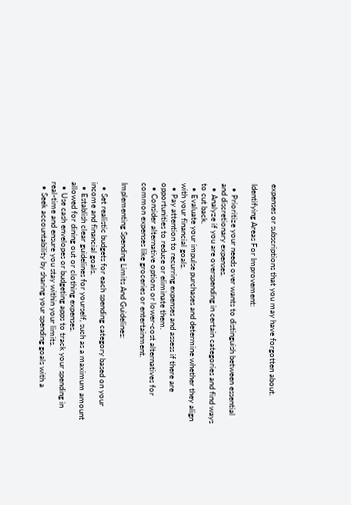expenses or subscriptions that you may have forgotten about.

Identifying Areas For Improvement:

  • Prioritize your needs over wants to distinguish between essential and discretionary expenses.
  • Analyze if you are overspending in certain categories and find ways to cut back.
  • Evaluate your impulse purchases and determine whether they align with your financial goals.
  • Pay attention to recurring expenses and assess if there are opportunities to reduce or eliminate them.
  • Consider alternative options or lower-cost alternatives for common expenses like groceries or entertainment.

Implementing Spending Limits And Guidelines:

  • Set realistic budgets for each spending category based on your income and financial goals.
  • Establish clear guidelines for yourself, such as a maximum amount allowed for dining out or clothing expenses.
  • Use cash envelopes or budgeting apps to track your spending in real-time and ensure you stay within your limits.
  • Seek accountability by sharing your spending goals with a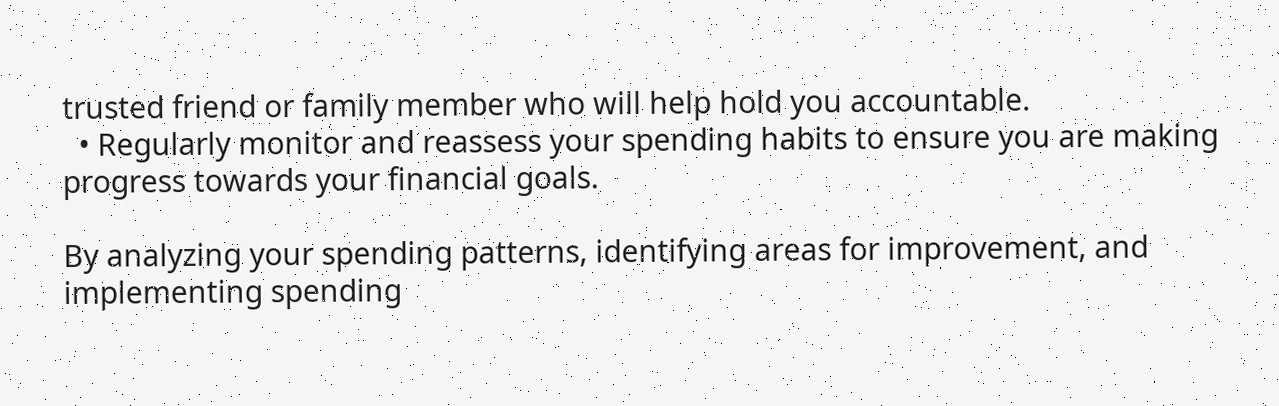trusted friend or family member who will help hold you accountable.
  • Regularly monitor and reassess your spending habits to ensure you are making progress towards your financial goals.

By analyzing your spending patterns, identifying areas for improvement, and implementing spending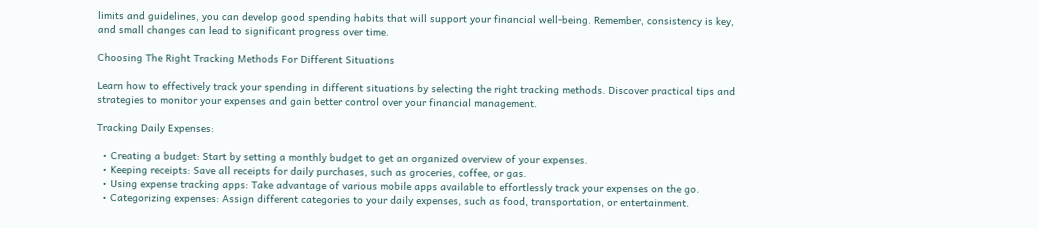limits and guidelines, you can develop good spending habits that will support your financial well-being. Remember, consistency is key, and small changes can lead to significant progress over time.

Choosing The Right Tracking Methods For Different Situations

Learn how to effectively track your spending in different situations by selecting the right tracking methods. Discover practical tips and strategies to monitor your expenses and gain better control over your financial management.

Tracking Daily Expenses:

  • Creating a budget: Start by setting a monthly budget to get an organized overview of your expenses.
  • Keeping receipts: Save all receipts for daily purchases, such as groceries, coffee, or gas.
  • Using expense tracking apps: Take advantage of various mobile apps available to effortlessly track your expenses on the go.
  • Categorizing expenses: Assign different categories to your daily expenses, such as food, transportation, or entertainment.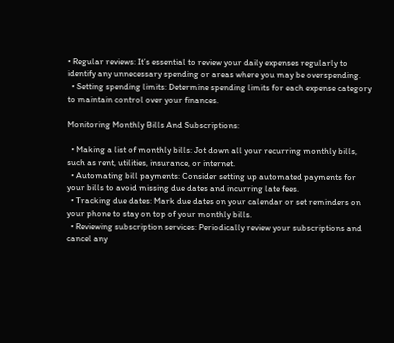• Regular reviews: It’s essential to review your daily expenses regularly to identify any unnecessary spending or areas where you may be overspending.
  • Setting spending limits: Determine spending limits for each expense category to maintain control over your finances.

Monitoring Monthly Bills And Subscriptions:

  • Making a list of monthly bills: Jot down all your recurring monthly bills, such as rent, utilities, insurance, or internet.
  • Automating bill payments: Consider setting up automated payments for your bills to avoid missing due dates and incurring late fees.
  • Tracking due dates: Mark due dates on your calendar or set reminders on your phone to stay on top of your monthly bills.
  • Reviewing subscription services: Periodically review your subscriptions and cancel any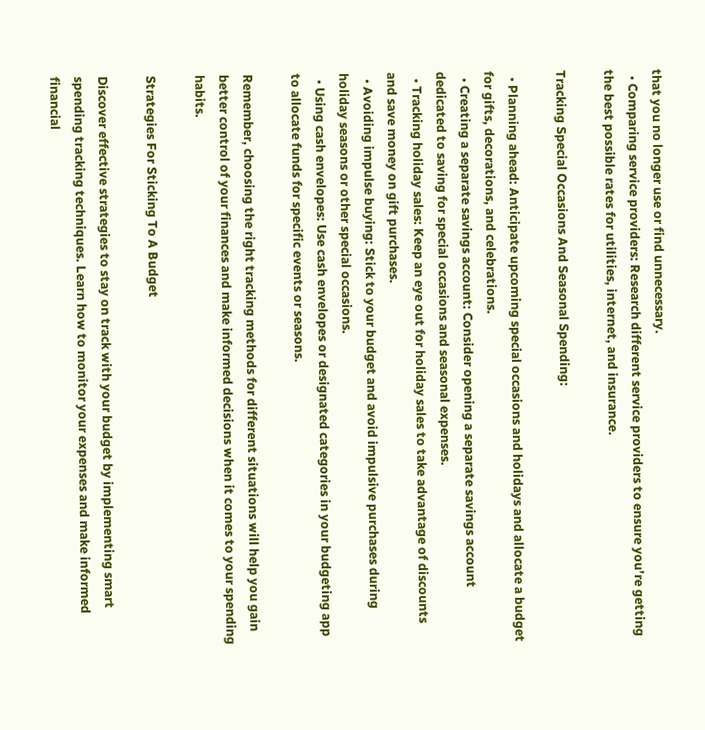that you no longer use or find unnecessary.
  • Comparing service providers: Research different service providers to ensure you’re getting the best possible rates for utilities, internet, and insurance.

Tracking Special Occasions And Seasonal Spending:

  • Planning ahead: Anticipate upcoming special occasions and holidays and allocate a budget for gifts, decorations, and celebrations.
  • Creating a separate savings account: Consider opening a separate savings account dedicated to saving for special occasions and seasonal expenses.
  • Tracking holiday sales: Keep an eye out for holiday sales to take advantage of discounts and save money on gift purchases.
  • Avoiding impulse buying: Stick to your budget and avoid impulsive purchases during holiday seasons or other special occasions.
  • Using cash envelopes: Use cash envelopes or designated categories in your budgeting app to allocate funds for specific events or seasons.

Remember, choosing the right tracking methods for different situations will help you gain better control of your finances and make informed decisions when it comes to your spending habits.

Strategies For Sticking To A Budget

Discover effective strategies to stay on track with your budget by implementing smart spending tracking techniques. Learn how to monitor your expenses and make informed financial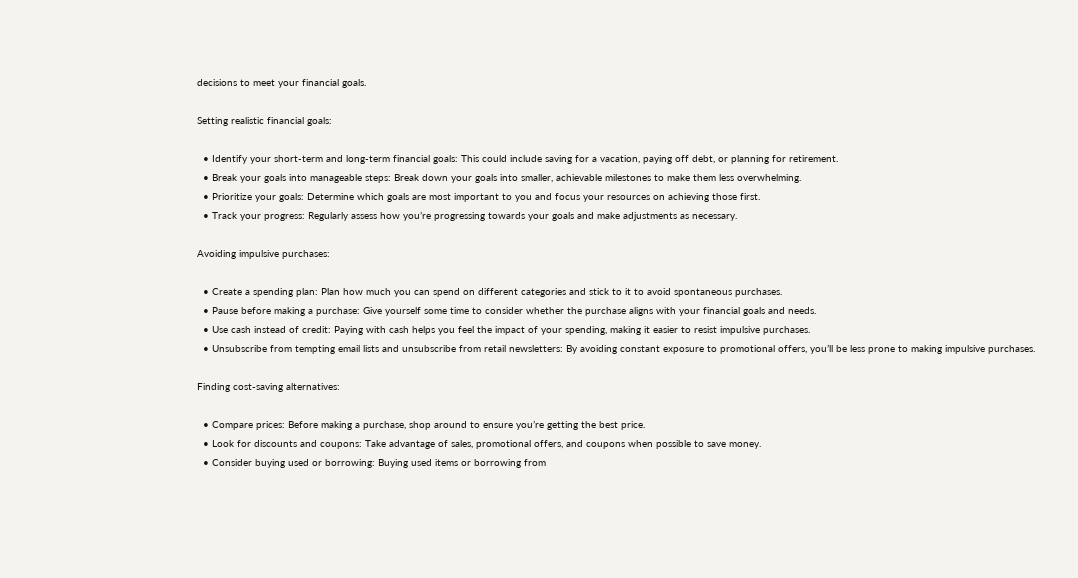decisions to meet your financial goals.

Setting realistic financial goals:

  • Identify your short-term and long-term financial goals: This could include saving for a vacation, paying off debt, or planning for retirement.
  • Break your goals into manageable steps: Break down your goals into smaller, achievable milestones to make them less overwhelming.
  • Prioritize your goals: Determine which goals are most important to you and focus your resources on achieving those first.
  • Track your progress: Regularly assess how you’re progressing towards your goals and make adjustments as necessary.

Avoiding impulsive purchases:

  • Create a spending plan: Plan how much you can spend on different categories and stick to it to avoid spontaneous purchases.
  • Pause before making a purchase: Give yourself some time to consider whether the purchase aligns with your financial goals and needs.
  • Use cash instead of credit: Paying with cash helps you feel the impact of your spending, making it easier to resist impulsive purchases.
  • Unsubscribe from tempting email lists and unsubscribe from retail newsletters: By avoiding constant exposure to promotional offers, you’ll be less prone to making impulsive purchases.

Finding cost-saving alternatives:

  • Compare prices: Before making a purchase, shop around to ensure you’re getting the best price.
  • Look for discounts and coupons: Take advantage of sales, promotional offers, and coupons when possible to save money.
  • Consider buying used or borrowing: Buying used items or borrowing from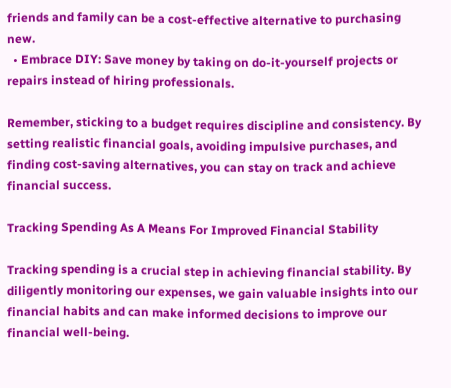friends and family can be a cost-effective alternative to purchasing new.
  • Embrace DIY: Save money by taking on do-it-yourself projects or repairs instead of hiring professionals.

Remember, sticking to a budget requires discipline and consistency. By setting realistic financial goals, avoiding impulsive purchases, and finding cost-saving alternatives, you can stay on track and achieve financial success.

Tracking Spending As A Means For Improved Financial Stability

Tracking spending is a crucial step in achieving financial stability. By diligently monitoring our expenses, we gain valuable insights into our financial habits and can make informed decisions to improve our financial well-being.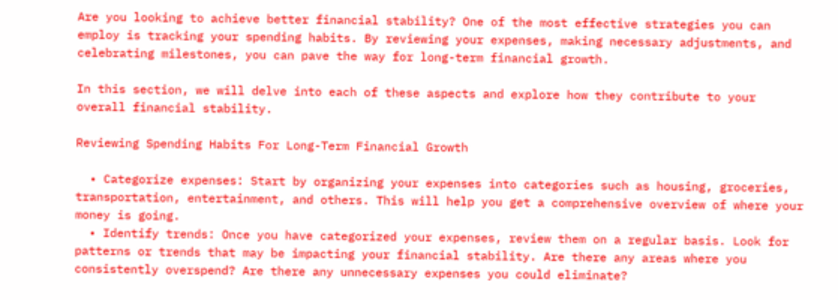Are you looking to achieve better financial stability? One of the most effective strategies you can employ is tracking your spending habits. By reviewing your expenses, making necessary adjustments, and celebrating milestones, you can pave the way for long-term financial growth.

In this section, we will delve into each of these aspects and explore how they contribute to your overall financial stability.

Reviewing Spending Habits For Long-Term Financial Growth

  • Categorize expenses: Start by organizing your expenses into categories such as housing, groceries, transportation, entertainment, and others. This will help you get a comprehensive overview of where your money is going.
  • Identify trends: Once you have categorized your expenses, review them on a regular basis. Look for patterns or trends that may be impacting your financial stability. Are there any areas where you consistently overspend? Are there any unnecessary expenses you could eliminate?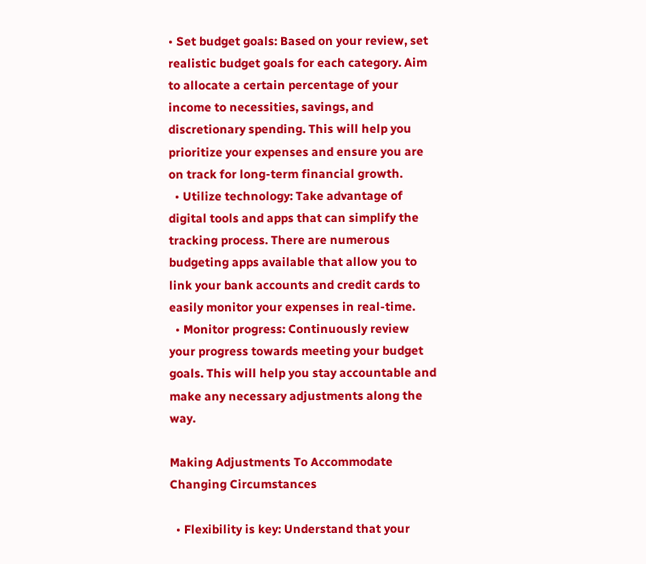• Set budget goals: Based on your review, set realistic budget goals for each category. Aim to allocate a certain percentage of your income to necessities, savings, and discretionary spending. This will help you prioritize your expenses and ensure you are on track for long-term financial growth.
  • Utilize technology: Take advantage of digital tools and apps that can simplify the tracking process. There are numerous budgeting apps available that allow you to link your bank accounts and credit cards to easily monitor your expenses in real-time.
  • Monitor progress: Continuously review your progress towards meeting your budget goals. This will help you stay accountable and make any necessary adjustments along the way.

Making Adjustments To Accommodate Changing Circumstances

  • Flexibility is key: Understand that your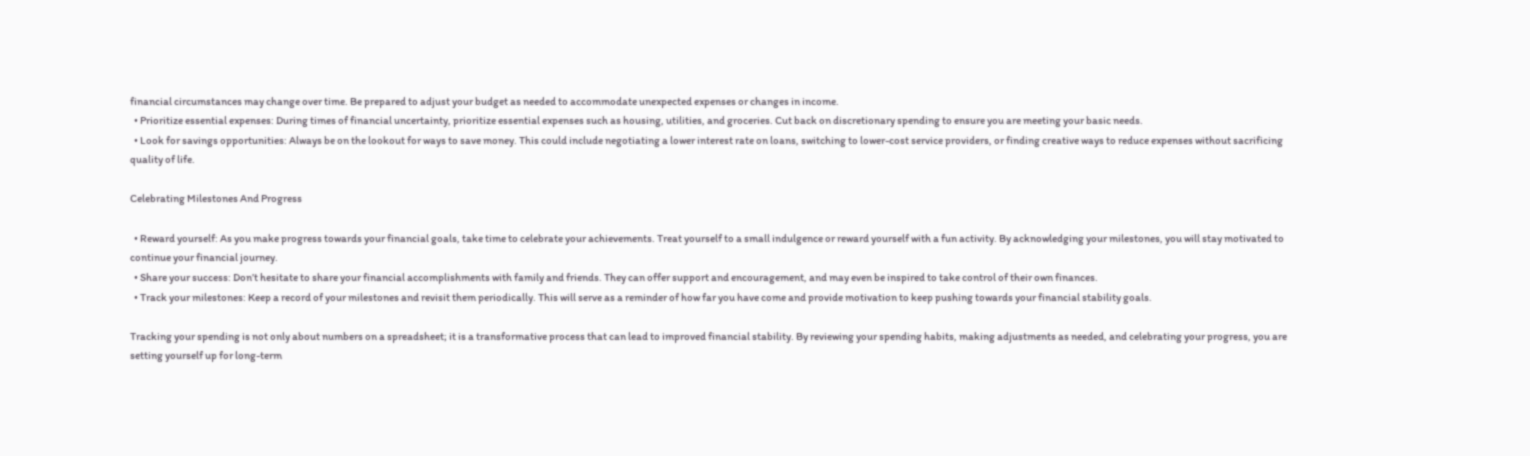financial circumstances may change over time. Be prepared to adjust your budget as needed to accommodate unexpected expenses or changes in income.
  • Prioritize essential expenses: During times of financial uncertainty, prioritize essential expenses such as housing, utilities, and groceries. Cut back on discretionary spending to ensure you are meeting your basic needs.
  • Look for savings opportunities: Always be on the lookout for ways to save money. This could include negotiating a lower interest rate on loans, switching to lower-cost service providers, or finding creative ways to reduce expenses without sacrificing quality of life.

Celebrating Milestones And Progress

  • Reward yourself: As you make progress towards your financial goals, take time to celebrate your achievements. Treat yourself to a small indulgence or reward yourself with a fun activity. By acknowledging your milestones, you will stay motivated to continue your financial journey.
  • Share your success: Don’t hesitate to share your financial accomplishments with family and friends. They can offer support and encouragement, and may even be inspired to take control of their own finances.
  • Track your milestones: Keep a record of your milestones and revisit them periodically. This will serve as a reminder of how far you have come and provide motivation to keep pushing towards your financial stability goals.

Tracking your spending is not only about numbers on a spreadsheet; it is a transformative process that can lead to improved financial stability. By reviewing your spending habits, making adjustments as needed, and celebrating your progress, you are setting yourself up for long-term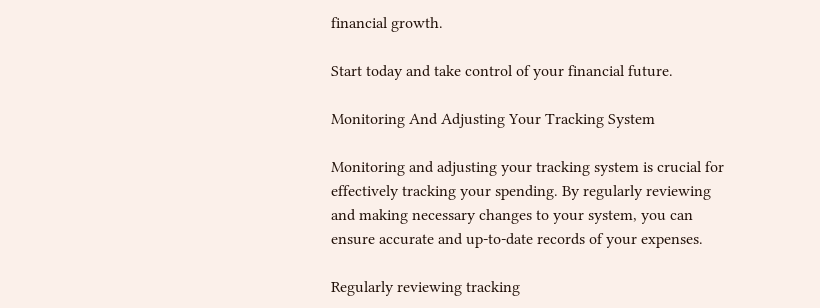financial growth.

Start today and take control of your financial future.

Monitoring And Adjusting Your Tracking System

Monitoring and adjusting your tracking system is crucial for effectively tracking your spending. By regularly reviewing and making necessary changes to your system, you can ensure accurate and up-to-date records of your expenses.

Regularly reviewing tracking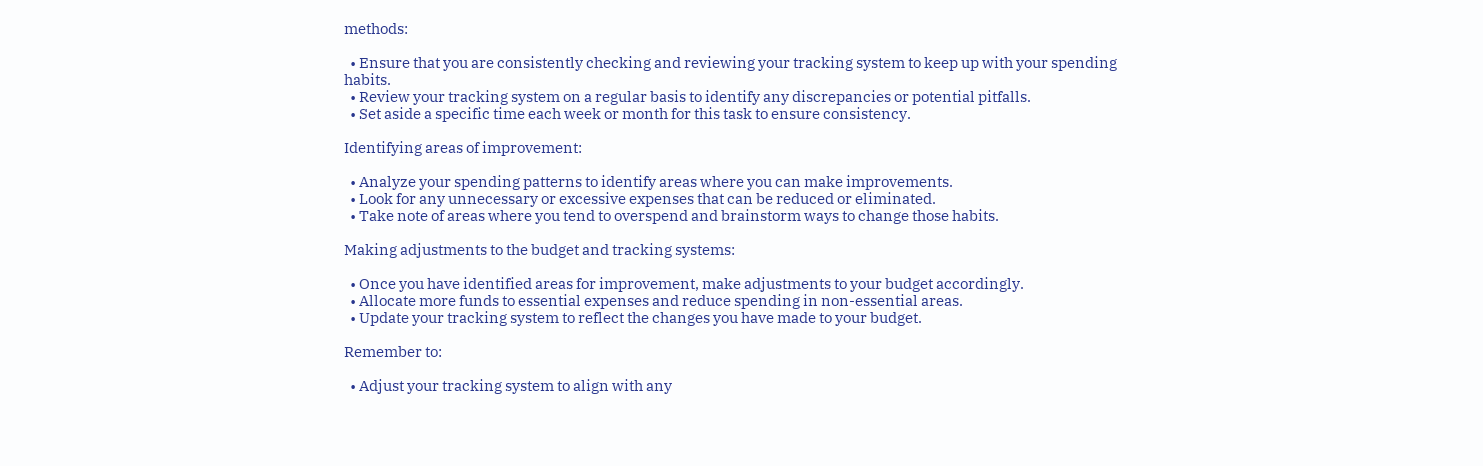methods:

  • Ensure that you are consistently checking and reviewing your tracking system to keep up with your spending habits.
  • Review your tracking system on a regular basis to identify any discrepancies or potential pitfalls.
  • Set aside a specific time each week or month for this task to ensure consistency.

Identifying areas of improvement:

  • Analyze your spending patterns to identify areas where you can make improvements.
  • Look for any unnecessary or excessive expenses that can be reduced or eliminated.
  • Take note of areas where you tend to overspend and brainstorm ways to change those habits.

Making adjustments to the budget and tracking systems:

  • Once you have identified areas for improvement, make adjustments to your budget accordingly.
  • Allocate more funds to essential expenses and reduce spending in non-essential areas.
  • Update your tracking system to reflect the changes you have made to your budget.

Remember to:

  • Adjust your tracking system to align with any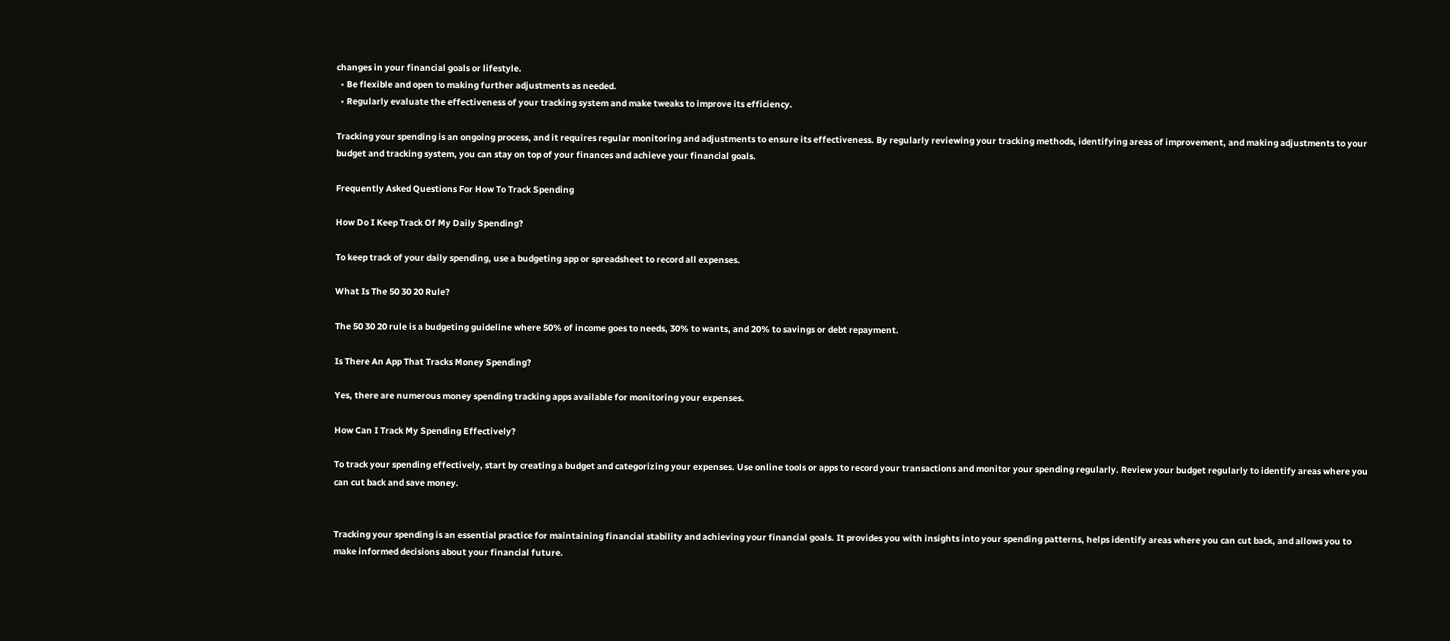changes in your financial goals or lifestyle.
  • Be flexible and open to making further adjustments as needed.
  • Regularly evaluate the effectiveness of your tracking system and make tweaks to improve its efficiency.

Tracking your spending is an ongoing process, and it requires regular monitoring and adjustments to ensure its effectiveness. By regularly reviewing your tracking methods, identifying areas of improvement, and making adjustments to your budget and tracking system, you can stay on top of your finances and achieve your financial goals.

Frequently Asked Questions For How To Track Spending

How Do I Keep Track Of My Daily Spending?

To keep track of your daily spending, use a budgeting app or spreadsheet to record all expenses.

What Is The 50 30 20 Rule?

The 50 30 20 rule is a budgeting guideline where 50% of income goes to needs, 30% to wants, and 20% to savings or debt repayment.

Is There An App That Tracks Money Spending?

Yes, there are numerous money spending tracking apps available for monitoring your expenses.

How Can I Track My Spending Effectively?

To track your spending effectively, start by creating a budget and categorizing your expenses. Use online tools or apps to record your transactions and monitor your spending regularly. Review your budget regularly to identify areas where you can cut back and save money.


Tracking your spending is an essential practice for maintaining financial stability and achieving your financial goals. It provides you with insights into your spending patterns, helps identify areas where you can cut back, and allows you to make informed decisions about your financial future.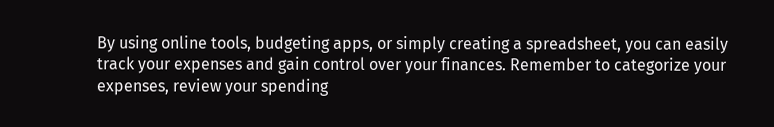By using online tools, budgeting apps, or simply creating a spreadsheet, you can easily track your expenses and gain control over your finances. Remember to categorize your expenses, review your spending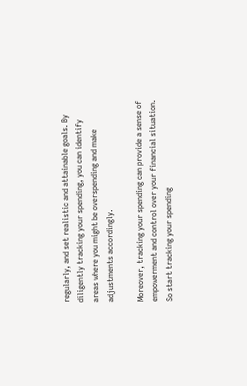regularly, and set realistic and attainable goals. By diligently tracking your spending, you can identify areas where you might be overspending and make adjustments accordingly.

Moreover, tracking your spending can provide a sense of empowerment and control over your financial situation. So start tracking your spending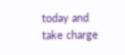today and take charge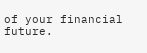of your financial future.